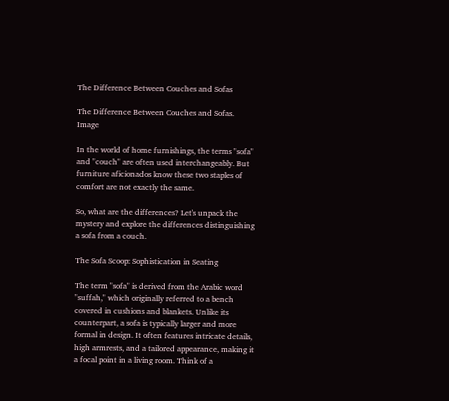The Difference Between Couches and Sofas

The Difference Between Couches and Sofas. Image

In the world of home furnishings, the terms "sofa" and "couch" are often used interchangeably. But furniture aficionados know these two staples of comfort are not exactly the same.

So, what are the differences? Let's unpack the mystery and explore the differences distinguishing a sofa from a couch.

The Sofa Scoop: Sophistication in Seating

The term "sofa" is derived from the Arabic word "suffah," which originally referred to a bench covered in cushions and blankets. Unlike its counterpart, a sofa is typically larger and more formal in design. It often features intricate details, high armrests, and a tailored appearance, making it a focal point in a living room. Think of a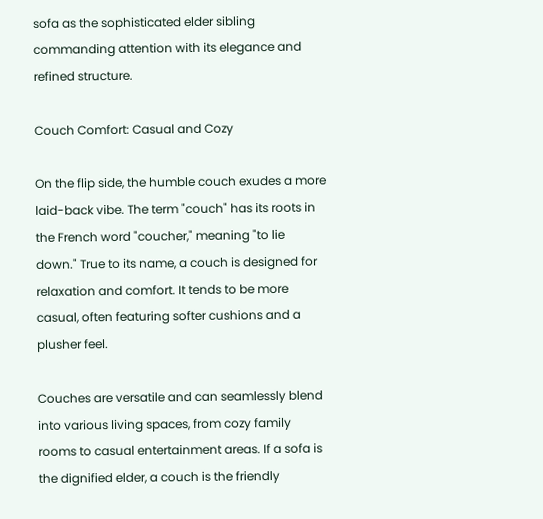sofa as the sophisticated elder sibling commanding attention with its elegance and refined structure.

Couch Comfort: Casual and Cozy

On the flip side, the humble couch exudes a more laid-back vibe. The term "couch" has its roots in the French word "coucher," meaning "to lie down." True to its name, a couch is designed for relaxation and comfort. It tends to be more casual, often featuring softer cushions and a plusher feel.

Couches are versatile and can seamlessly blend into various living spaces, from cozy family rooms to casual entertainment areas. If a sofa is the dignified elder, a couch is the friendly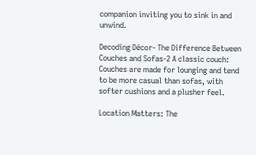companion inviting you to sink in and unwind.

Decoding Décor- The Difference Between Couches and Sofas-2 A classic couch: Couches are made for lounging and tend to be more casual than sofas, with softer cushions and a plusher feel.

Location Matters: The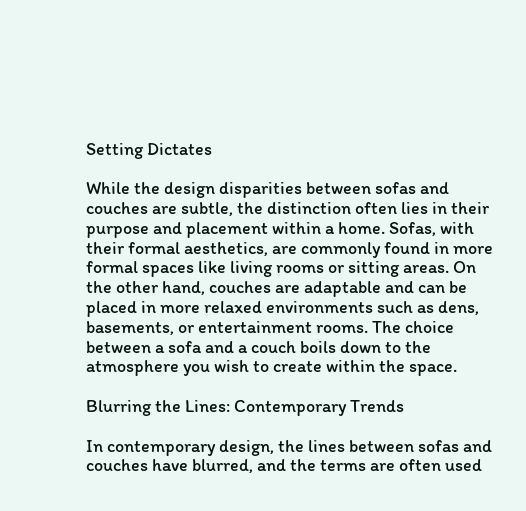Setting Dictates

While the design disparities between sofas and couches are subtle, the distinction often lies in their purpose and placement within a home. Sofas, with their formal aesthetics, are commonly found in more formal spaces like living rooms or sitting areas. On the other hand, couches are adaptable and can be placed in more relaxed environments such as dens, basements, or entertainment rooms. The choice between a sofa and a couch boils down to the atmosphere you wish to create within the space.

Blurring the Lines: Contemporary Trends

In contemporary design, the lines between sofas and couches have blurred, and the terms are often used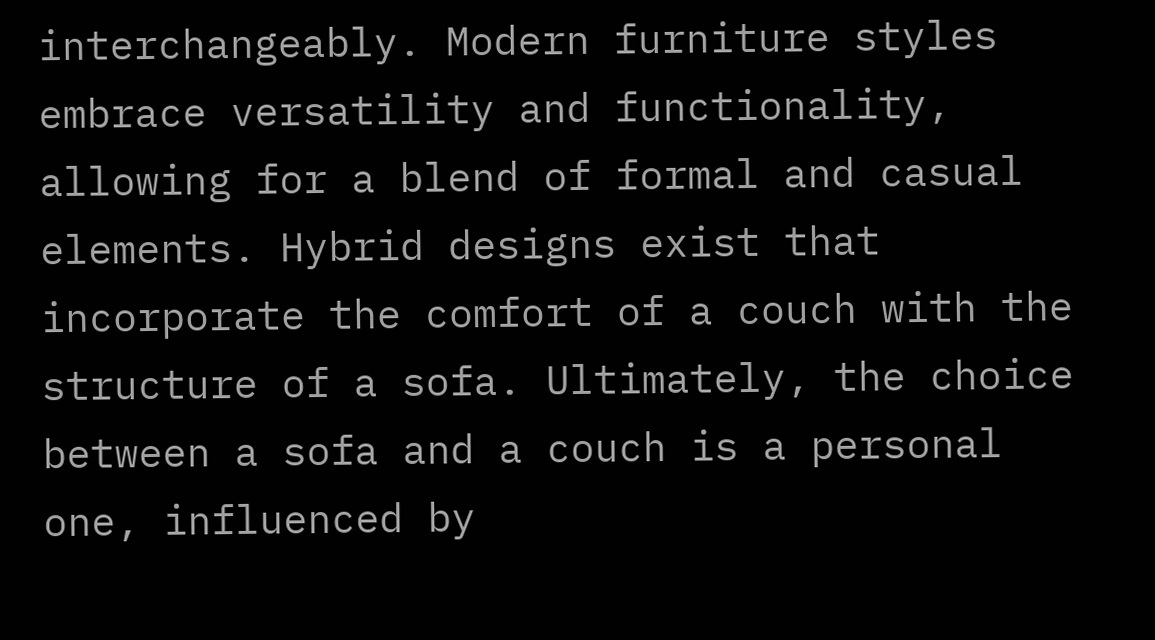interchangeably. Modern furniture styles embrace versatility and functionality, allowing for a blend of formal and casual elements. Hybrid designs exist that incorporate the comfort of a couch with the structure of a sofa. Ultimately, the choice between a sofa and a couch is a personal one, influenced by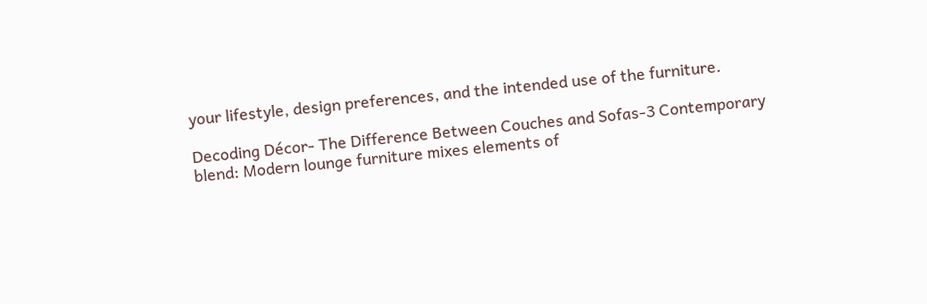your lifestyle, design preferences, and the intended use of the furniture.

Decoding Décor- The Difference Between Couches and Sofas-3 Contemporary blend: Modern lounge furniture mixes elements of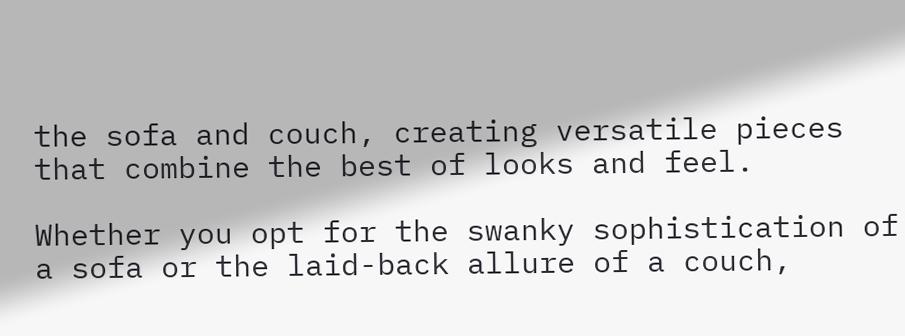the sofa and couch, creating versatile pieces that combine the best of looks and feel.

Whether you opt for the swanky sophistication of a sofa or the laid-back allure of a couch,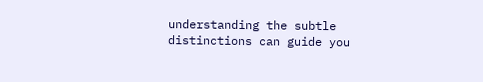understanding the subtle distinctions can guide you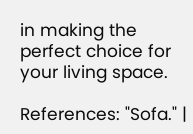in making the perfect choice for your living space.

References: "Sofa." |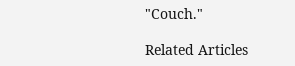"Couch."

Related Articles